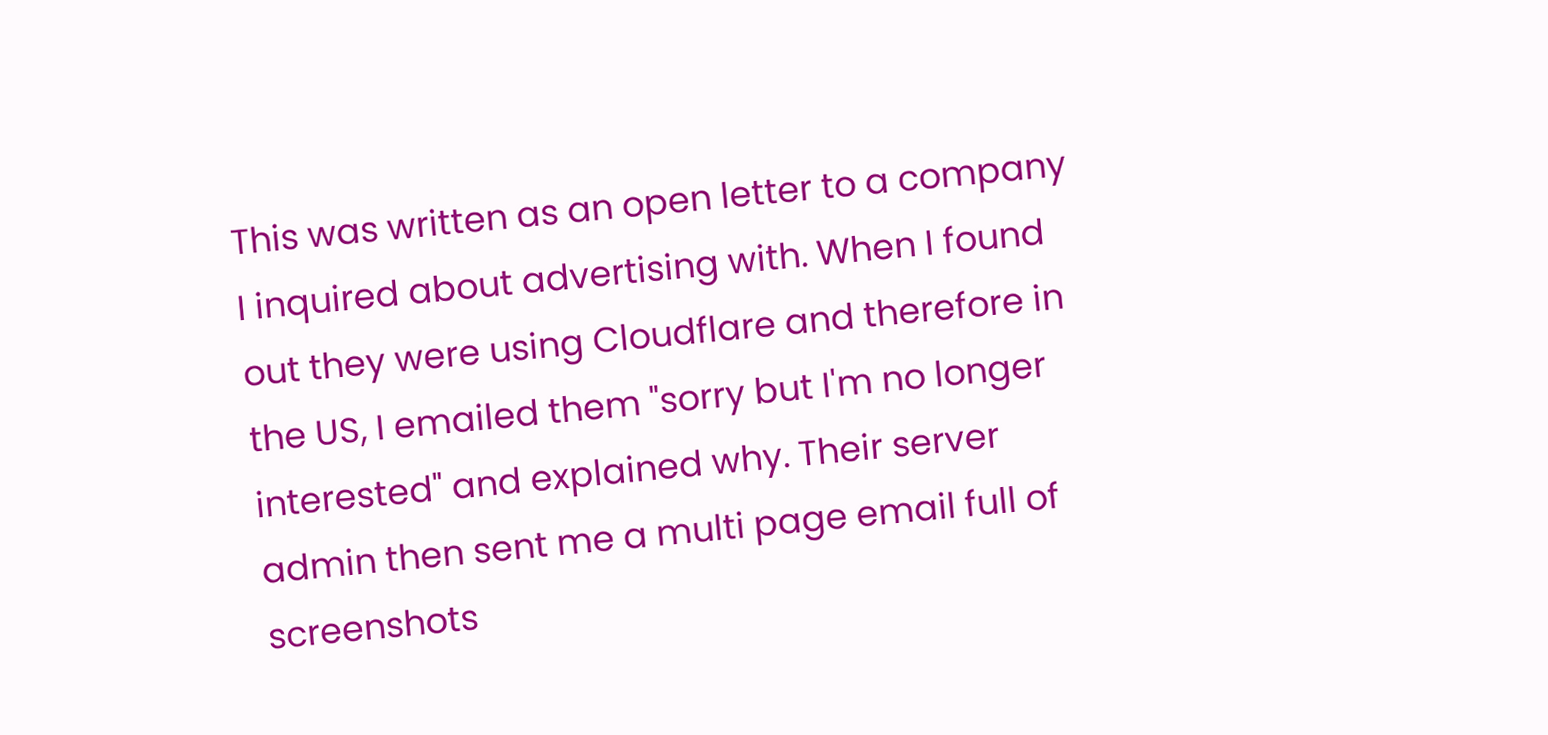This was written as an open letter to a company I inquired about advertising with. When I found out they were using Cloudflare and therefore in the US, I emailed them "sorry but I'm no longer interested" and explained why. Their server admin then sent me a multi page email full of screenshots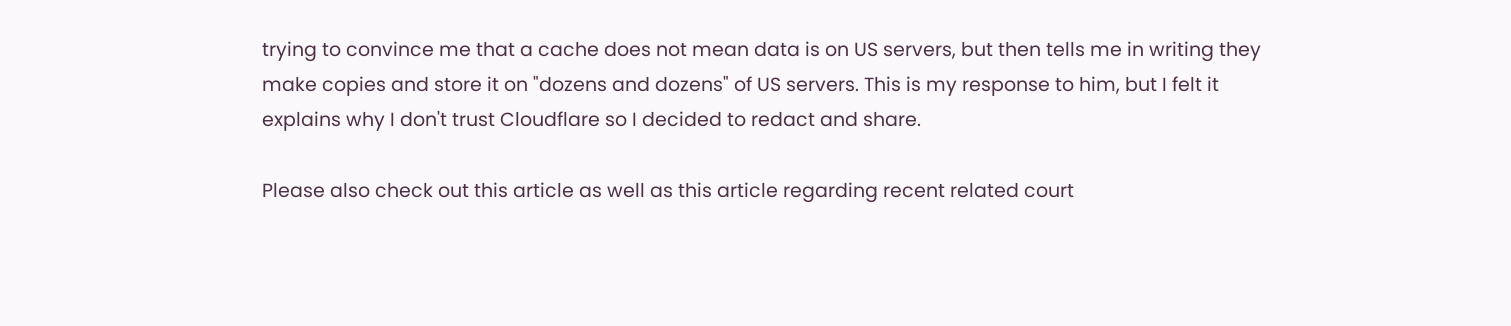trying to convince me that a cache does not mean data is on US servers, but then tells me in writing they make copies and store it on "dozens and dozens" of US servers. This is my response to him, but I felt it explains why I don't trust Cloudflare so I decided to redact and share.

Please also check out this article as well as this article regarding recent related court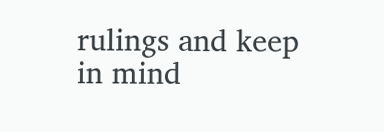rulings and keep in mind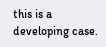this is a developing case.